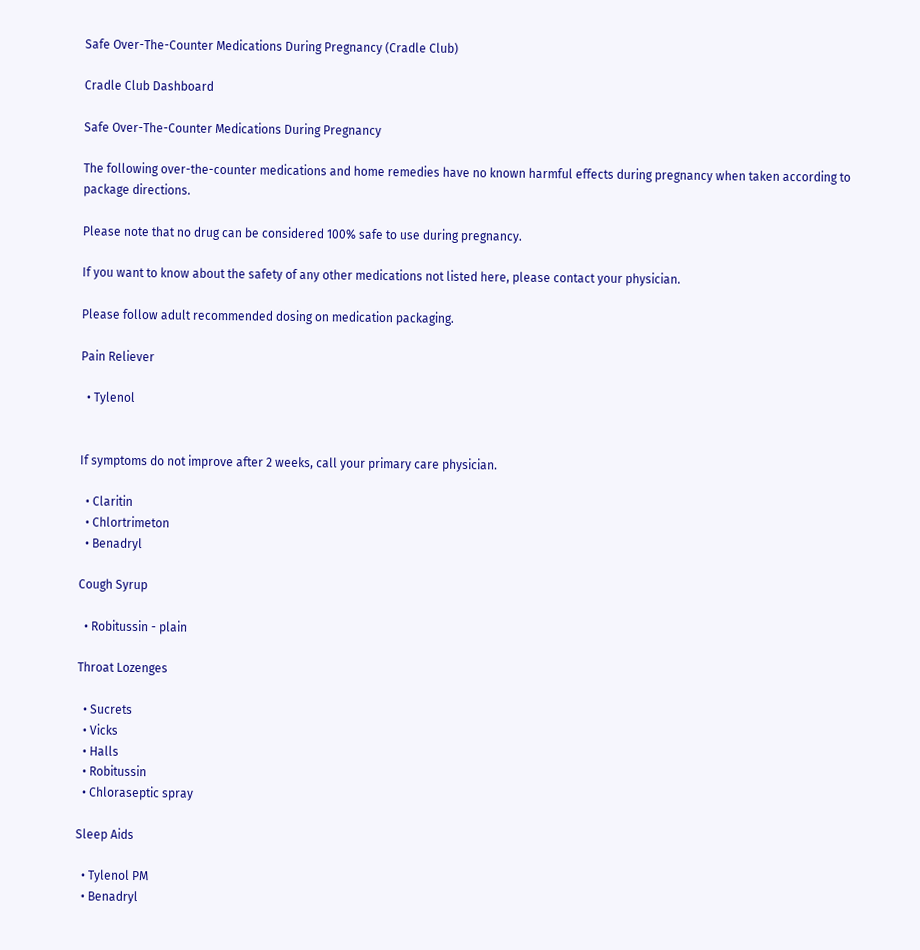Safe Over-The-Counter Medications During Pregnancy (Cradle Club)

Cradle Club Dashboard

Safe Over-The-Counter Medications During Pregnancy

The following over-the-counter medications and home remedies have no known harmful effects during pregnancy when taken according to package directions.

Please note that no drug can be considered 100% safe to use during pregnancy.

If you want to know about the safety of any other medications not listed here, please contact your physician.

Please follow adult recommended dosing on medication packaging.

Pain Reliever

  • Tylenol


If symptoms do not improve after 2 weeks, call your primary care physician.

  • Claritin
  • Chlortrimeton
  • Benadryl

Cough Syrup

  • Robitussin - plain

Throat Lozenges

  • Sucrets
  • Vicks
  • Halls
  • Robitussin
  • Chloraseptic spray

Sleep Aids

  • Tylenol PM
  • Benadryl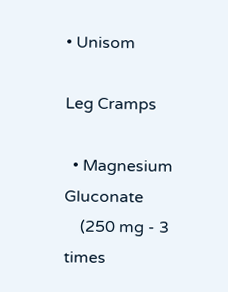• Unisom

Leg Cramps

  • Magnesium Gluconate
    (250 mg - 3 times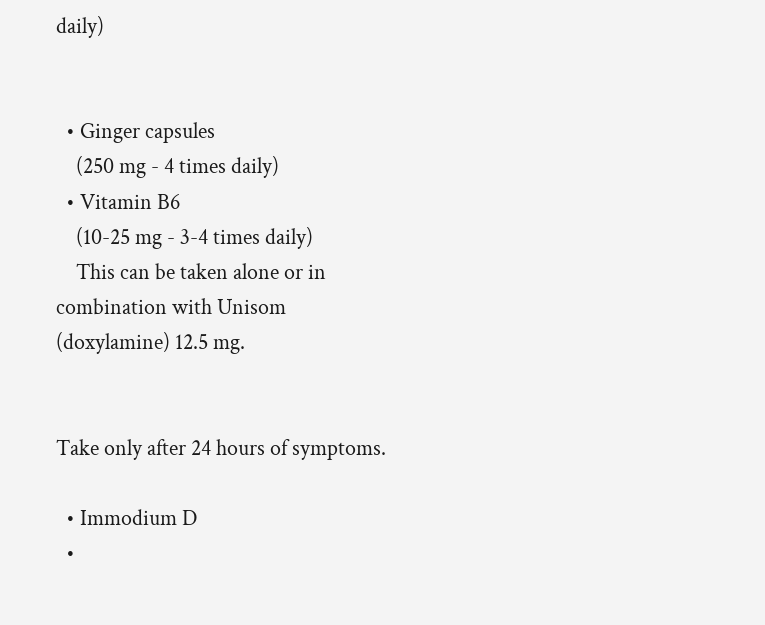daily)


  • Ginger capsules
    (250 mg - 4 times daily)
  • Vitamin B6
    (10-25 mg - 3-4 times daily)
    This can be taken alone or in combination with Unisom (doxylamine) 12.5 mg.


Take only after 24 hours of symptoms.

  • Immodium D
  •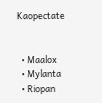Kaopectate


  • Maalox
  • Mylanta
  • Riopan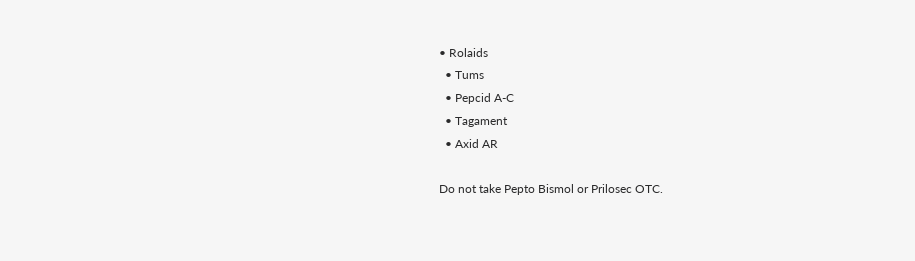• Rolaids
  • Tums
  • Pepcid A-C
  • Tagament
  • Axid AR

Do not take Pepto Bismol or Prilosec OTC.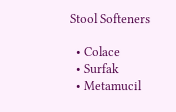Stool Softeners

  • Colace
  • Surfak
  • Metamucil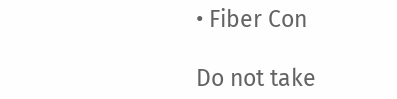• Fiber Con

Do not take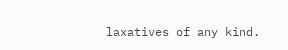laxatives of any kind.